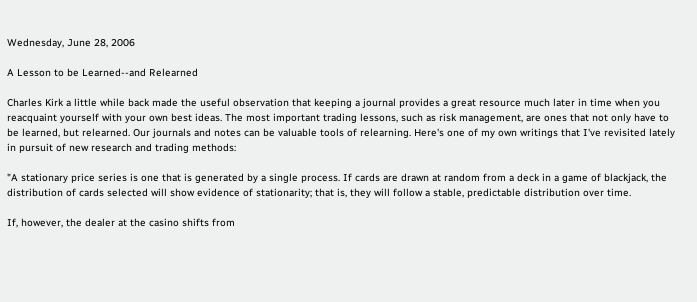Wednesday, June 28, 2006

A Lesson to be Learned--and Relearned

Charles Kirk a little while back made the useful observation that keeping a journal provides a great resource much later in time when you reacquaint yourself with your own best ideas. The most important trading lessons, such as risk management, are ones that not only have to be learned, but relearned. Our journals and notes can be valuable tools of relearning. Here's one of my own writings that I've revisited lately in pursuit of new research and trading methods:

"A stationary price series is one that is generated by a single process. If cards are drawn at random from a deck in a game of blackjack, the distribution of cards selected will show evidence of stationarity; that is, they will follow a stable, predictable distribution over time.

If, however, the dealer at the casino shifts from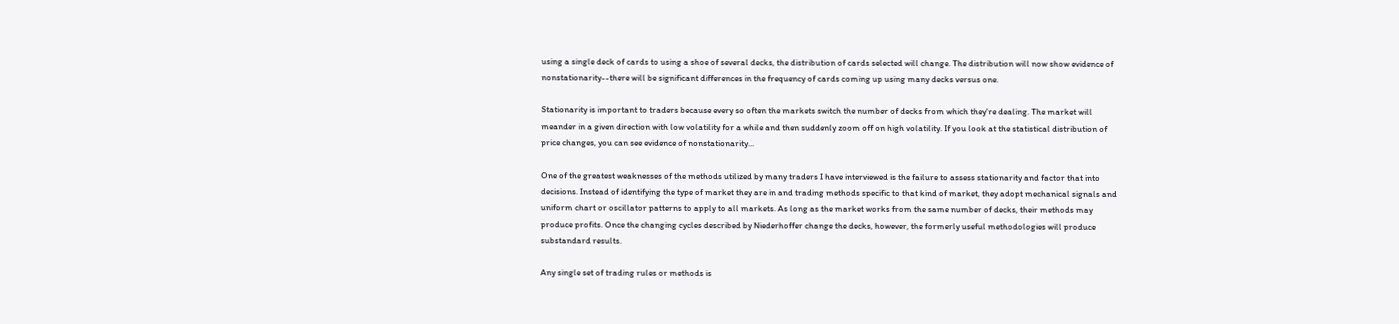using a single deck of cards to using a shoe of several decks, the distribution of cards selected will change. The distribution will now show evidence of nonstationarity--there will be significant differences in the frequency of cards coming up using many decks versus one.

Stationarity is important to traders because every so often the markets switch the number of decks from which they're dealing. The market will meander in a given direction with low volatility for a while and then suddenly zoom off on high volatility. If you look at the statistical distribution of price changes, you can see evidence of nonstationarity...

One of the greatest weaknesses of the methods utilized by many traders I have interviewed is the failure to assess stationarity and factor that into decisions. Instead of identifying the type of market they are in and trading methods specific to that kind of market, they adopt mechanical signals and uniform chart or oscillator patterns to apply to all markets. As long as the market works from the same number of decks, their methods may produce profits. Once the changing cycles described by Niederhoffer change the decks, however, the formerly useful methodologies will produce substandard results.

Any single set of trading rules or methods is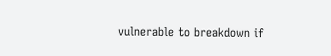vulnerable to breakdown if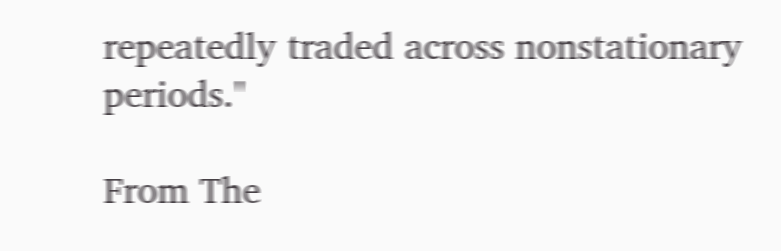repeatedly traded across nonstationary periods."

From The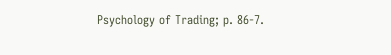Psychology of Trading; p. 86-7.